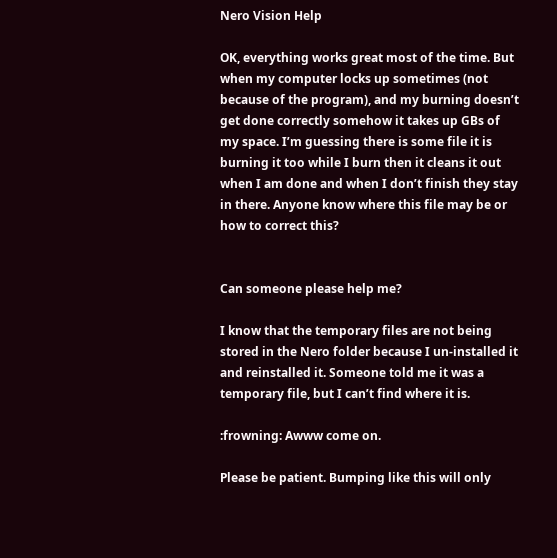Nero Vision Help

OK, everything works great most of the time. But when my computer locks up sometimes (not because of the program), and my burning doesn’t get done correctly somehow it takes up GBs of my space. I’m guessing there is some file it is burning it too while I burn then it cleans it out when I am done and when I don’t finish they stay in there. Anyone know where this file may be or how to correct this?


Can someone please help me?

I know that the temporary files are not being stored in the Nero folder because I un-installed it and reinstalled it. Someone told me it was a temporary file, but I can’t find where it is.

:frowning: Awww come on.

Please be patient. Bumping like this will only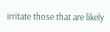irritate those that are likely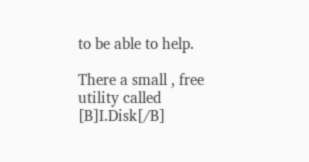to be able to help.

There a small , free utility called [B]I.Disk[/B]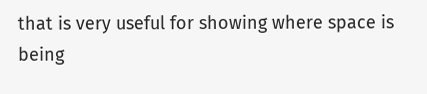that is very useful for showing where space is being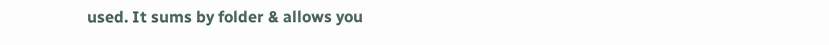used. It sums by folder & allows you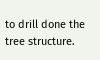to drill done the tree structure.